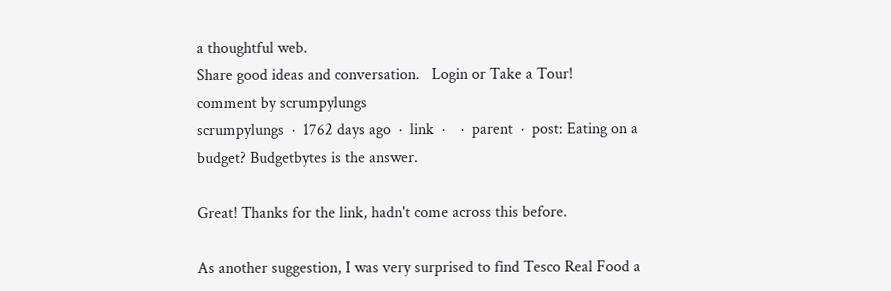a thoughtful web.
Share good ideas and conversation.   Login or Take a Tour!
comment by scrumpylungs
scrumpylungs  ·  1762 days ago  ·  link  ·    ·  parent  ·  post: Eating on a budget? Budgetbytes is the answer.

Great! Thanks for the link, hadn't come across this before.

As another suggestion, I was very surprised to find Tesco Real Food a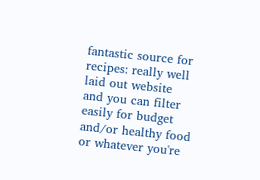fantastic source for recipes: really well laid out website and you can filter easily for budget and/or healthy food or whatever you're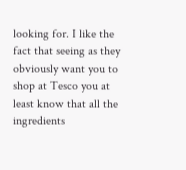looking for. I like the fact that seeing as they obviously want you to shop at Tesco you at least know that all the ingredients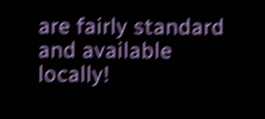are fairly standard and available locally!